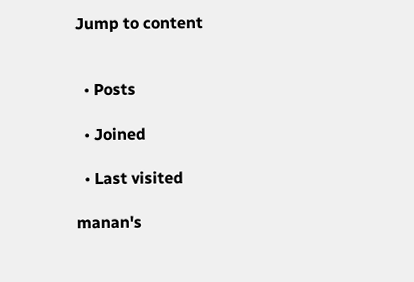Jump to content


  • Posts

  • Joined

  • Last visited

manan's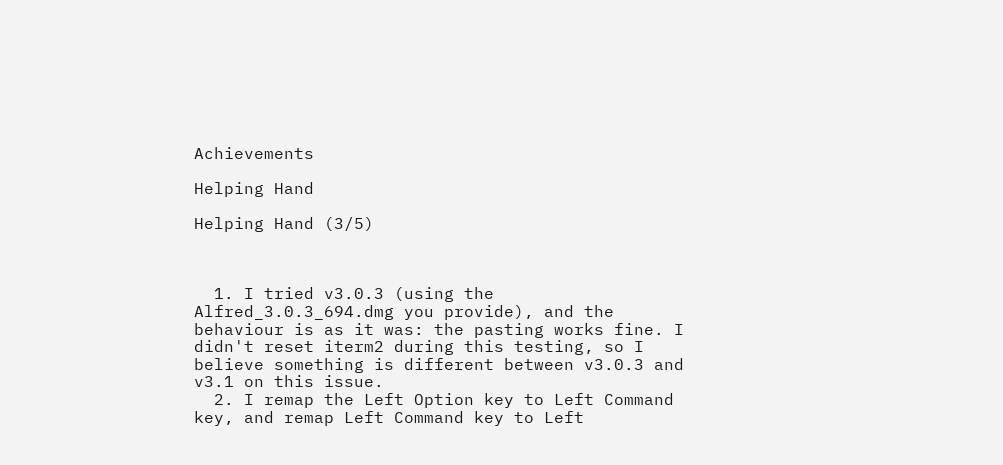Achievements

Helping Hand

Helping Hand (3/5)



  1. I tried v3.0.3 (using the Alfred_3.0.3_694.dmg you provide), and the behaviour is as it was: the pasting works fine. I didn't reset iterm2 during this testing, so I believe something is different between v3.0.3 and v3.1 on this issue.
  2. I remap the Left Option key to Left Command key, and remap Left Command key to Left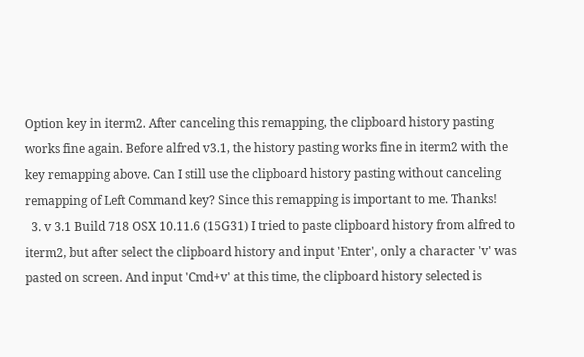Option key in iterm2. After canceling this remapping, the clipboard history pasting works fine again. Before alfred v3.1, the history pasting works fine in iterm2 with the key remapping above. Can I still use the clipboard history pasting without canceling remapping of Left Command key? Since this remapping is important to me. Thanks!
  3. v 3.1 Build 718 OSX 10.11.6 (15G31) I tried to paste clipboard history from alfred to iterm2, but after select the clipboard history and input 'Enter', only a character 'v' was pasted on screen. And input 'Cmd+v' at this time, the clipboard history selected is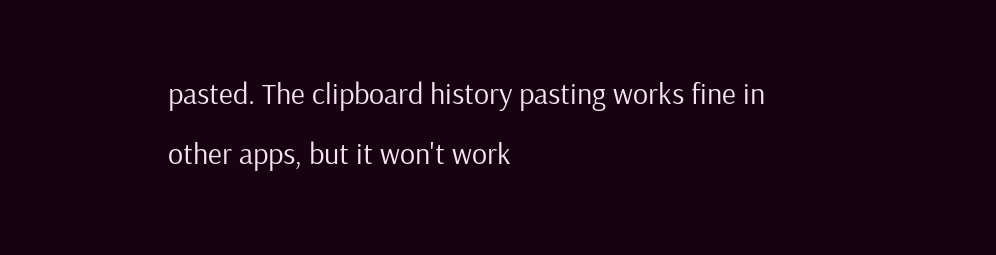pasted. The clipboard history pasting works fine in other apps, but it won't work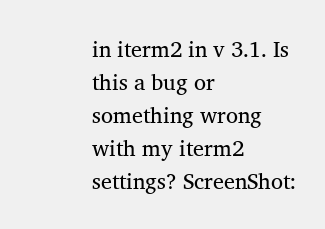in iterm2 in v 3.1. Is this a bug or something wrong with my iterm2 settings? ScreenShot: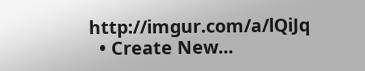http://imgur.com/a/lQiJq
  • Create New...